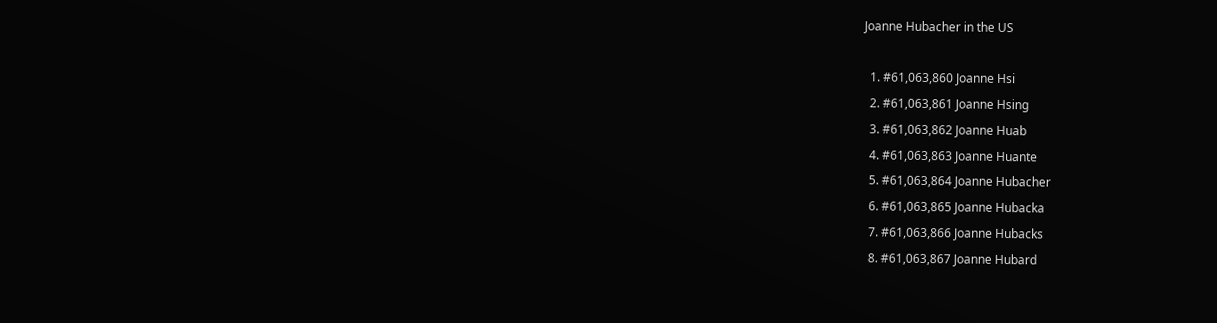Joanne Hubacher in the US

  1. #61,063,860 Joanne Hsi
  2. #61,063,861 Joanne Hsing
  3. #61,063,862 Joanne Huab
  4. #61,063,863 Joanne Huante
  5. #61,063,864 Joanne Hubacher
  6. #61,063,865 Joanne Hubacka
  7. #61,063,866 Joanne Hubacks
  8. #61,063,867 Joanne Hubard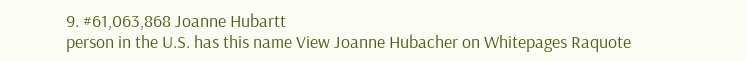9. #61,063,868 Joanne Hubartt
person in the U.S. has this name View Joanne Hubacher on Whitepages Raquote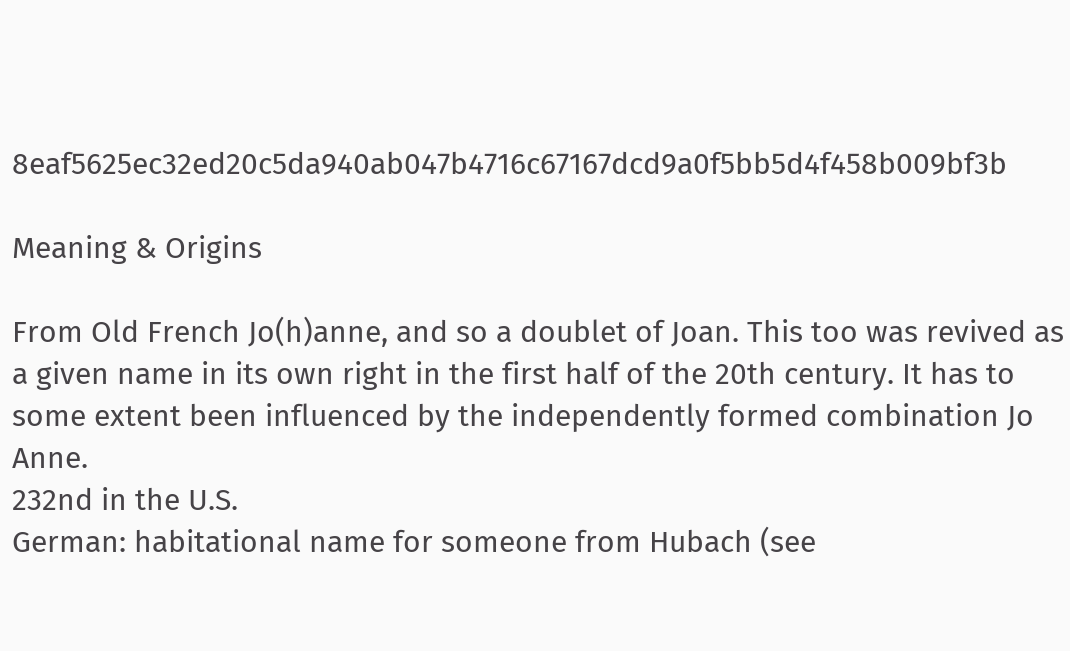8eaf5625ec32ed20c5da940ab047b4716c67167dcd9a0f5bb5d4f458b009bf3b

Meaning & Origins

From Old French Jo(h)anne, and so a doublet of Joan. This too was revived as a given name in its own right in the first half of the 20th century. It has to some extent been influenced by the independently formed combination Jo Anne.
232nd in the U.S.
German: habitational name for someone from Hubach (see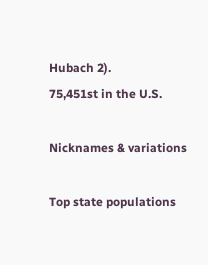Hubach 2).
75,451st in the U.S.

Nicknames & variations

Top state populations